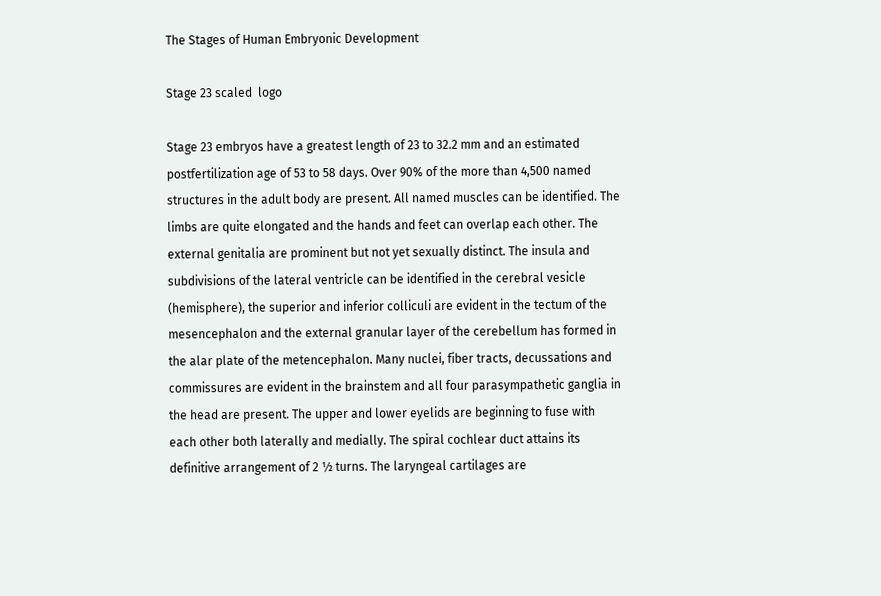The Stages of Human Embryonic Development

Stage 23 scaled  logo

Stage 23 embryos have a greatest length of 23 to 32.2 mm and an estimated postfertilization age of 53 to 58 days. Over 90% of the more than 4,500 named structures in the adult body are present. All named muscles can be identified. The limbs are quite elongated and the hands and feet can overlap each other. The external genitalia are prominent but not yet sexually distinct. The insula and subdivisions of the lateral ventricle can be identified in the cerebral vesicle (hemisphere), the superior and inferior colliculi are evident in the tectum of the mesencephalon and the external granular layer of the cerebellum has formed in the alar plate of the metencephalon. Many nuclei, fiber tracts, decussations and commissures are evident in the brainstem and all four parasympathetic ganglia in the head are present. The upper and lower eyelids are beginning to fuse with each other both laterally and medially. The spiral cochlear duct attains its definitive arrangement of 2 ½ turns. The laryngeal cartilages are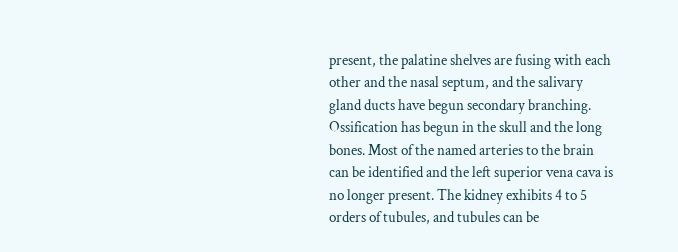present, the palatine shelves are fusing with each other and the nasal septum, and the salivary gland ducts have begun secondary branching. Ossification has begun in the skull and the long bones. Most of the named arteries to the brain can be identified and the left superior vena cava is no longer present. The kidney exhibits 4 to 5 orders of tubules, and tubules can be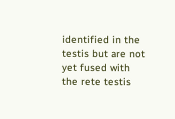identified in the testis but are not yet fused with the rete testis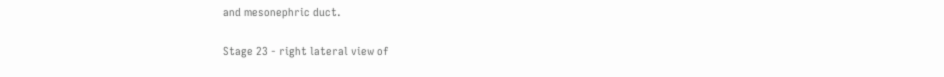and mesonephric duct.

Stage 23 - right lateral view of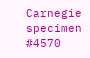Carnegie specimen #4570